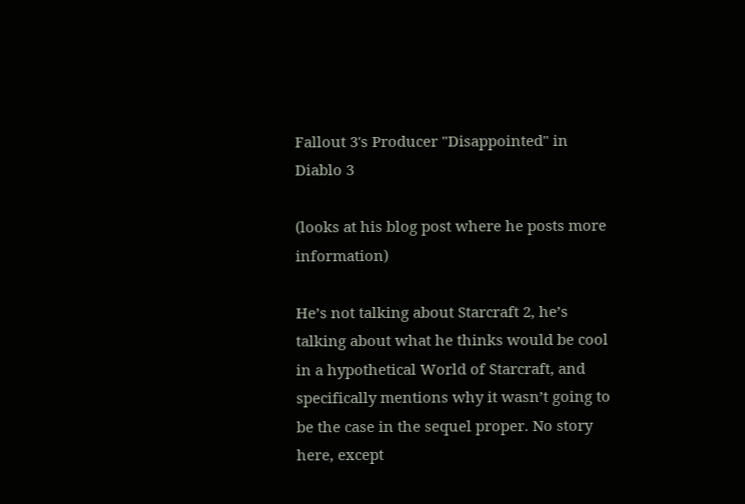Fallout 3's Producer "Disappointed" in Diablo 3

(looks at his blog post where he posts more information)

He’s not talking about Starcraft 2, he’s talking about what he thinks would be cool in a hypothetical World of Starcraft, and specifically mentions why it wasn’t going to be the case in the sequel proper. No story here, except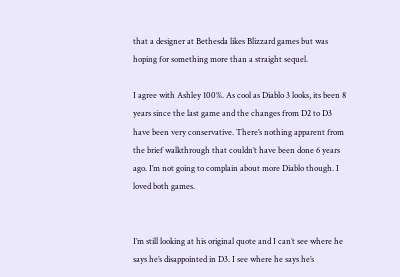that a designer at Bethesda likes Blizzard games but was hoping for something more than a straight sequel.

I agree with Ashley 100%. As cool as Diablo 3 looks, its been 8 years since the last game and the changes from D2 to D3 have been very conservative. There’s nothing apparent from the brief walkthrough that couldn’t have been done 6 years ago. I’m not going to complain about more Diablo though. I loved both games.


I’m still looking at his original quote and I can’t see where he says he’s disappointed in D3. I see where he says he’s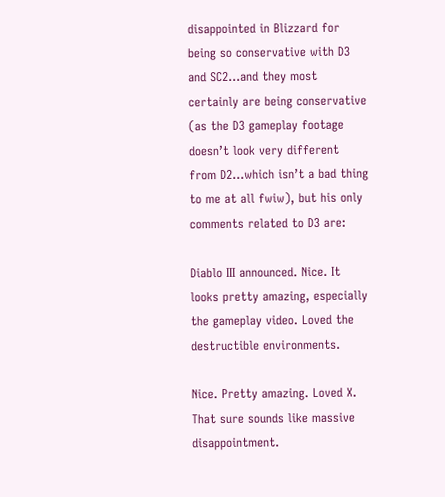disappointed in Blizzard for being so conservative with D3 and SC2…and they most certainly are being conservative (as the D3 gameplay footage doesn’t look very different from D2…which isn’t a bad thing to me at all fwiw), but his only comments related to D3 are:

Diablo III announced. Nice. It looks pretty amazing, especially the gameplay video. Loved the destructible environments.

Nice. Pretty amazing. Loved X. That sure sounds like massive disappointment.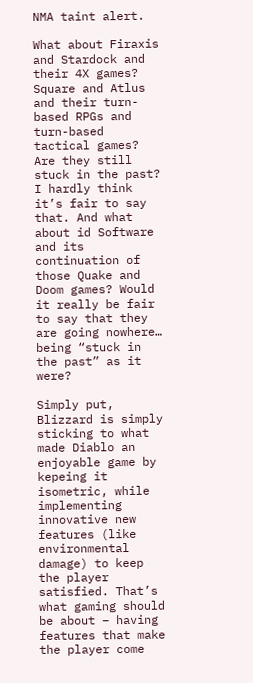NMA taint alert.

What about Firaxis and Stardock and their 4X games? Square and Atlus and their turn-based RPGs and turn-based tactical games? Are they still stuck in the past? I hardly think it’s fair to say that. And what about id Software and its continuation of those Quake and Doom games? Would it really be fair to say that they are going nowhere… being “stuck in the past” as it were?

Simply put, Blizzard is simply sticking to what made Diablo an enjoyable game by kepeing it isometric, while implementing innovative new features (like environmental damage) to keep the player satisfied. That’s what gaming should be about – having features that make the player come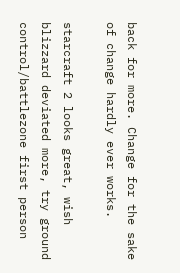back for more. Change for the sake of change hardly ever works.

starcraft 2 looks great, wish blizzard deviated more, try ground control/battlezone first person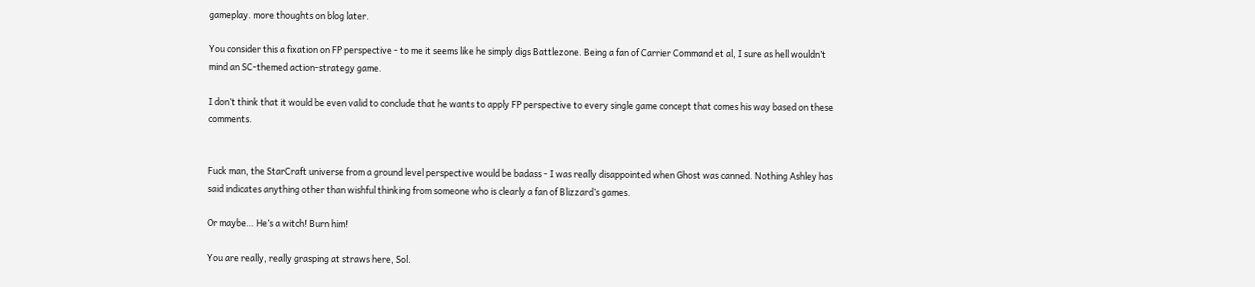gameplay. more thoughts on blog later.

You consider this a fixation on FP perspective - to me it seems like he simply digs Battlezone. Being a fan of Carrier Command et al, I sure as hell wouldn’t mind an SC-themed action-strategy game.

I don’t think that it would be even valid to conclude that he wants to apply FP perspective to every single game concept that comes his way based on these comments.


Fuck man, the StarCraft universe from a ground level perspective would be badass - I was really disappointed when Ghost was canned. Nothing Ashley has said indicates anything other than wishful thinking from someone who is clearly a fan of Blizzard’s games.

Or maybe… He’s a witch! Burn him!

You are really, really grasping at straws here, Sol.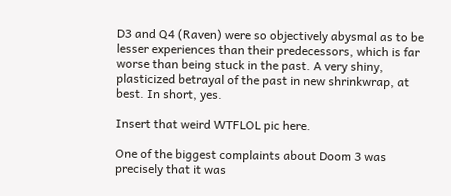D3 and Q4 (Raven) were so objectively abysmal as to be lesser experiences than their predecessors, which is far worse than being stuck in the past. A very shiny, plasticized betrayal of the past in new shrinkwrap, at best. In short, yes.

Insert that weird WTFLOL pic here.

One of the biggest complaints about Doom 3 was precisely that it was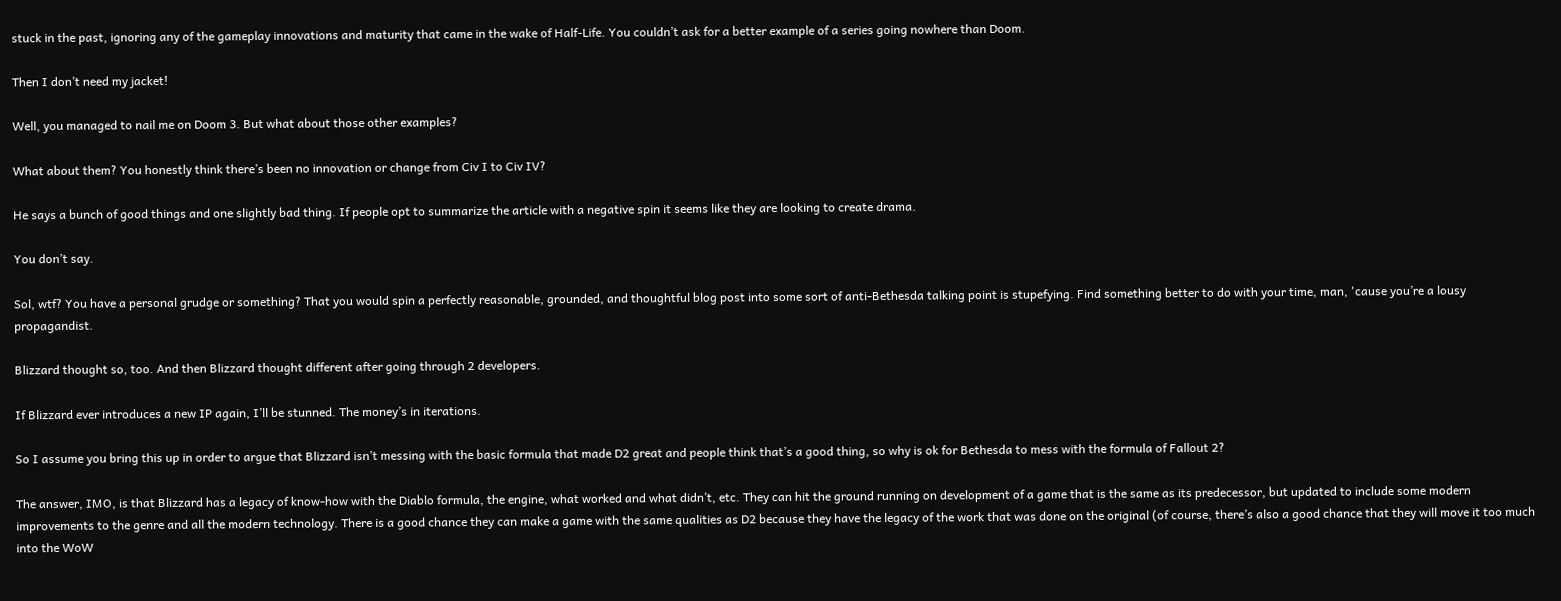stuck in the past, ignoring any of the gameplay innovations and maturity that came in the wake of Half-Life. You couldn’t ask for a better example of a series going nowhere than Doom.

Then I don’t need my jacket!

Well, you managed to nail me on Doom 3. But what about those other examples?

What about them? You honestly think there’s been no innovation or change from Civ I to Civ IV?

He says a bunch of good things and one slightly bad thing. If people opt to summarize the article with a negative spin it seems like they are looking to create drama.

You don’t say.

Sol, wtf? You have a personal grudge or something? That you would spin a perfectly reasonable, grounded, and thoughtful blog post into some sort of anti-Bethesda talking point is stupefying. Find something better to do with your time, man, 'cause you’re a lousy propagandist.

Blizzard thought so, too. And then Blizzard thought different after going through 2 developers.

If Blizzard ever introduces a new IP again, I’ll be stunned. The money’s in iterations.

So I assume you bring this up in order to argue that Blizzard isn’t messing with the basic formula that made D2 great and people think that’s a good thing, so why is ok for Bethesda to mess with the formula of Fallout 2?

The answer, IMO, is that Blizzard has a legacy of know-how with the Diablo formula, the engine, what worked and what didn’t, etc. They can hit the ground running on development of a game that is the same as its predecessor, but updated to include some modern improvements to the genre and all the modern technology. There is a good chance they can make a game with the same qualities as D2 because they have the legacy of the work that was done on the original (of course, there’s also a good chance that they will move it too much into the WoW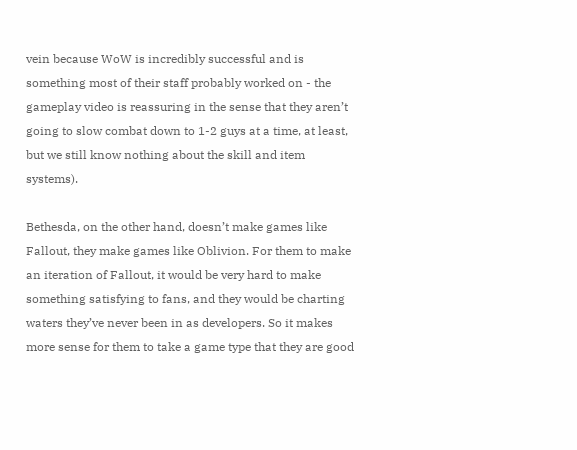vein because WoW is incredibly successful and is something most of their staff probably worked on - the gameplay video is reassuring in the sense that they aren’t going to slow combat down to 1-2 guys at a time, at least, but we still know nothing about the skill and item systems).

Bethesda, on the other hand, doesn’t make games like Fallout, they make games like Oblivion. For them to make an iteration of Fallout, it would be very hard to make something satisfying to fans, and they would be charting waters they’ve never been in as developers. So it makes more sense for them to take a game type that they are good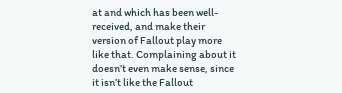at and which has been well-received, and make their version of Fallout play more like that. Complaining about it doesn’t even make sense, since it isn’t like the Fallout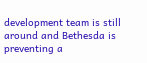development team is still around and Bethesda is preventing a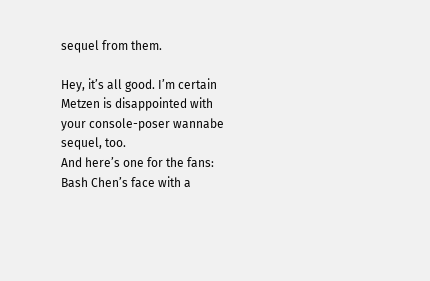sequel from them.

Hey, it’s all good. I’m certain Metzen is disappointed with your console-poser wannabe sequel, too.
And here’s one for the fans:
Bash Chen’s face with a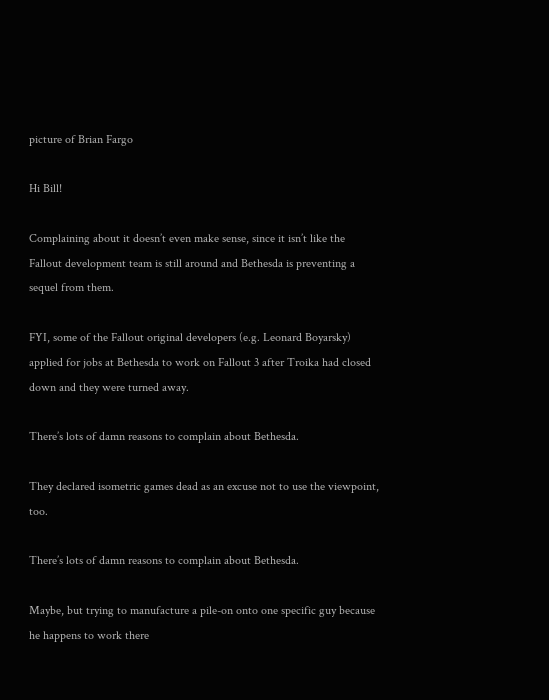picture of Brian Fargo

Hi Bill!

Complaining about it doesn’t even make sense, since it isn’t like the Fallout development team is still around and Bethesda is preventing a sequel from them.

FYI, some of the Fallout original developers (e.g. Leonard Boyarsky) applied for jobs at Bethesda to work on Fallout 3 after Troika had closed down and they were turned away.

There’s lots of damn reasons to complain about Bethesda.

They declared isometric games dead as an excuse not to use the viewpoint, too.

There’s lots of damn reasons to complain about Bethesda.

Maybe, but trying to manufacture a pile-on onto one specific guy because he happens to work there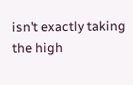isn’t exactly taking the high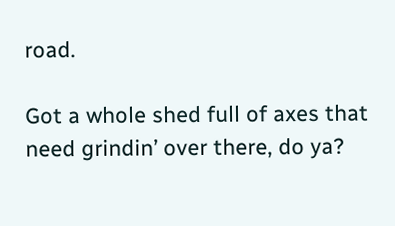road.

Got a whole shed full of axes that need grindin’ over there, do ya?